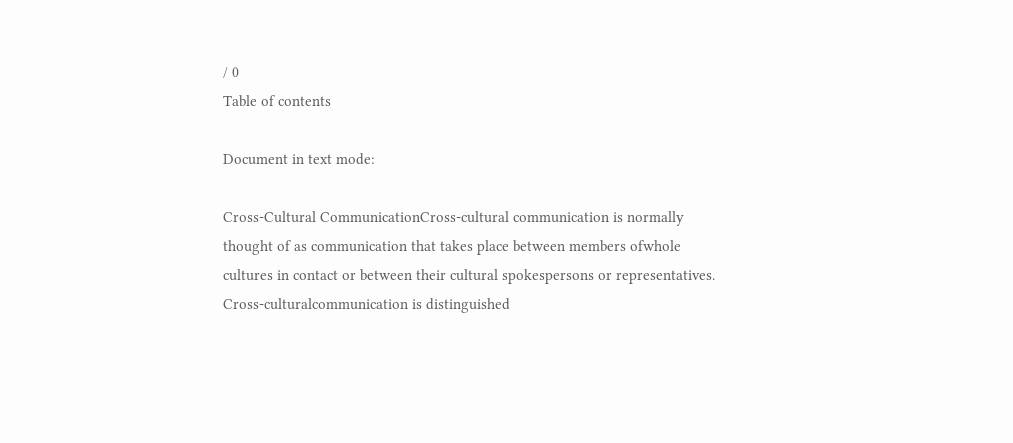/ 0
Table of contents

Document in text mode:

Cross-Cultural CommunicationCross-cultural communication is normally thought of as communication that takes place between members ofwhole cultures in contact or between their cultural spokespersons or representatives. Cross-culturalcommunication is distinguished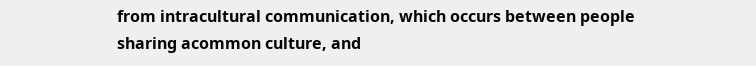from intracultural communication, which occurs between people sharing acommon culture, and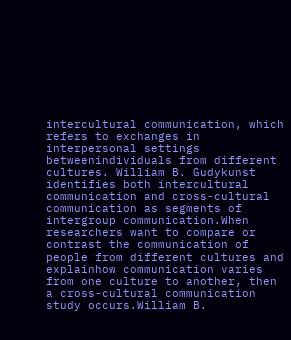intercultural communication, which refers to exchanges in interpersonal settings betweenindividuals from different cultures. William B. Gudykunst identifies both intercultural communication and cross-cultural communication as segments of intergroup communication.When researchers want to compare or contrast the communication of people from different cultures and explainhow communication varies from one culture to another, then a cross-cultural communication study occurs.William B.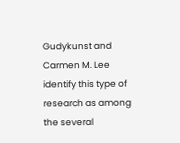Gudykunst and Carmen M. Lee identify this type of research as among the several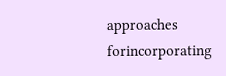approaches forincorporating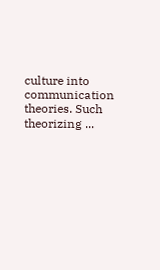culture into communication theories. Such theorizing ...